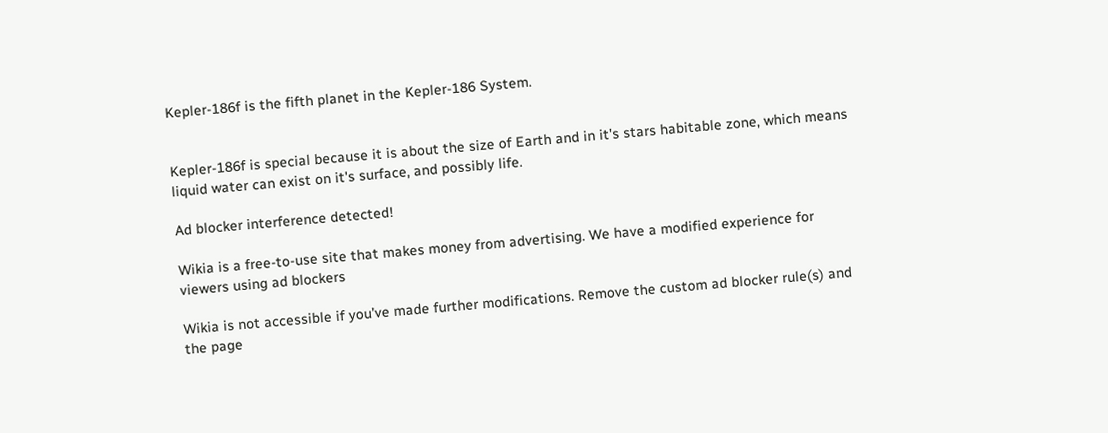Kepler-186f is the fifth planet in the Kepler-186 System.


Kepler-186f is special because it is about the size of Earth and in it's stars habitable zone, which means liquid water can exist on it's surface, and possibly life.

Ad blocker interference detected!

Wikia is a free-to-use site that makes money from advertising. We have a modified experience for viewers using ad blockers

Wikia is not accessible if you’ve made further modifications. Remove the custom ad blocker rule(s) and the page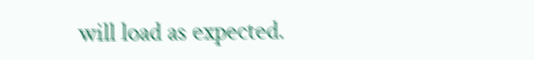will load as expected.